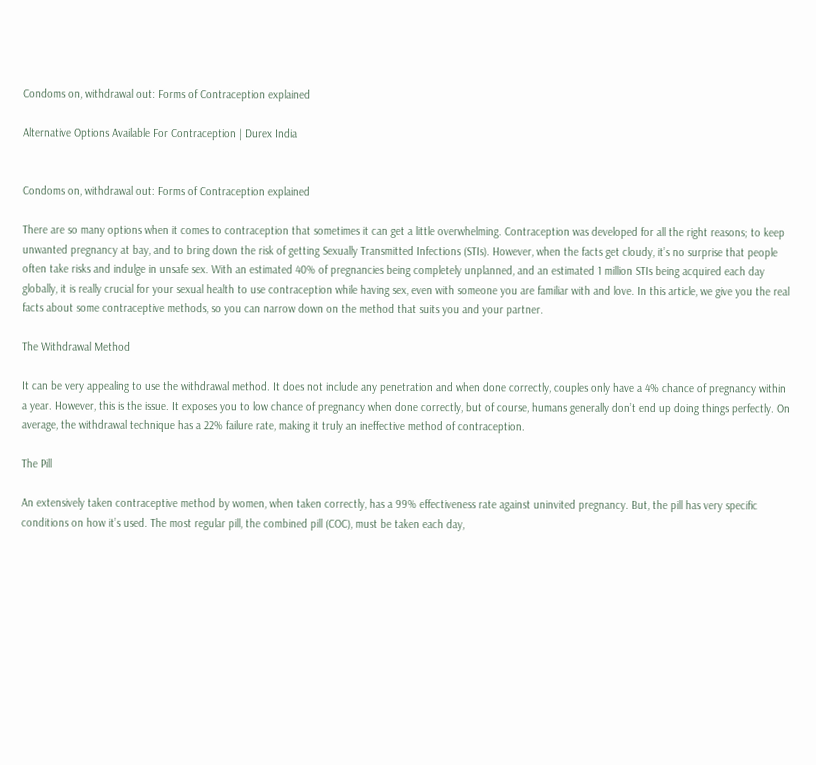Condoms on, withdrawal out: Forms of Contraception explained

Alternative Options Available For Contraception | Durex India


Condoms on, withdrawal out: Forms of Contraception explained

There are so many options when it comes to contraception that sometimes it can get a little overwhelming. Contraception was developed for all the right reasons; to keep unwanted pregnancy at bay, and to bring down the risk of getting Sexually Transmitted Infections (STIs). However, when the facts get cloudy, it’s no surprise that people often take risks and indulge in unsafe sex. With an estimated 40% of pregnancies being completely unplanned, and an estimated 1 million STIs being acquired each day globally, it is really crucial for your sexual health to use contraception while having sex, even with someone you are familiar with and love. In this article, we give you the real facts about some contraceptive methods, so you can narrow down on the method that suits you and your partner.

The Withdrawal Method

It can be very appealing to use the withdrawal method. It does not include any penetration and when done correctly, couples only have a 4% chance of pregnancy within a year. However, this is the issue. It exposes you to low chance of pregnancy when done correctly, but of course, humans generally don’t end up doing things perfectly. On average, the withdrawal technique has a 22% failure rate, making it truly an ineffective method of contraception.

The Pill

An extensively taken contraceptive method by women, when taken correctly, has a 99% effectiveness rate against uninvited pregnancy. But, the pill has very specific conditions on how it’s used. The most regular pill, the combined pill (COC), must be taken each day,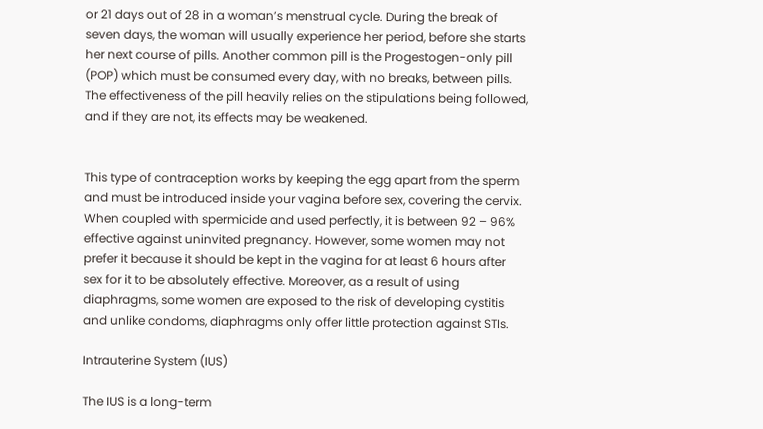or 21 days out of 28 in a woman’s menstrual cycle. During the break of seven days, the woman will usually experience her period, before she starts her next course of pills. Another common pill is the Progestogen-only pill (POP) which must be consumed every day, with no breaks, between pills. The effectiveness of the pill heavily relies on the stipulations being followed, and if they are not, its effects may be weakened.


This type of contraception works by keeping the egg apart from the sperm and must be introduced inside your vagina before sex, covering the cervix. When coupled with spermicide and used perfectly, it is between 92 – 96% effective against uninvited pregnancy. However, some women may not prefer it because it should be kept in the vagina for at least 6 hours after sex for it to be absolutely effective. Moreover, as a result of using diaphragms, some women are exposed to the risk of developing cystitis and unlike condoms, diaphragms only offer little protection against STIs.

Intrauterine System (IUS)

The IUS is a long-term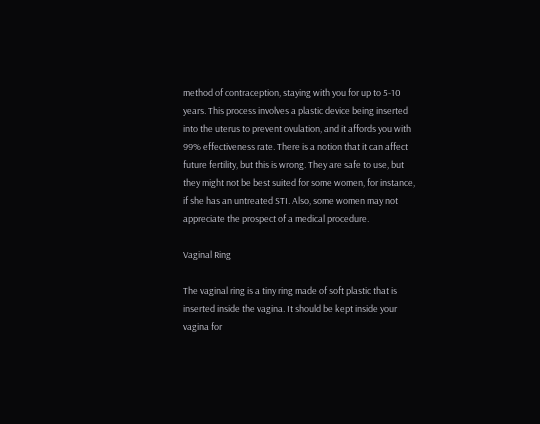method of contraception, staying with you for up to 5-10 years. This process involves a plastic device being inserted into the uterus to prevent ovulation, and it affords you with 99% effectiveness rate. There is a notion that it can affect future fertility, but this is wrong. They are safe to use, but they might not be best suited for some women, for instance, if she has an untreated STI. Also, some women may not appreciate the prospect of a medical procedure.

Vaginal Ring

The vaginal ring is a tiny ring made of soft plastic that is inserted inside the vagina. It should be kept inside your vagina for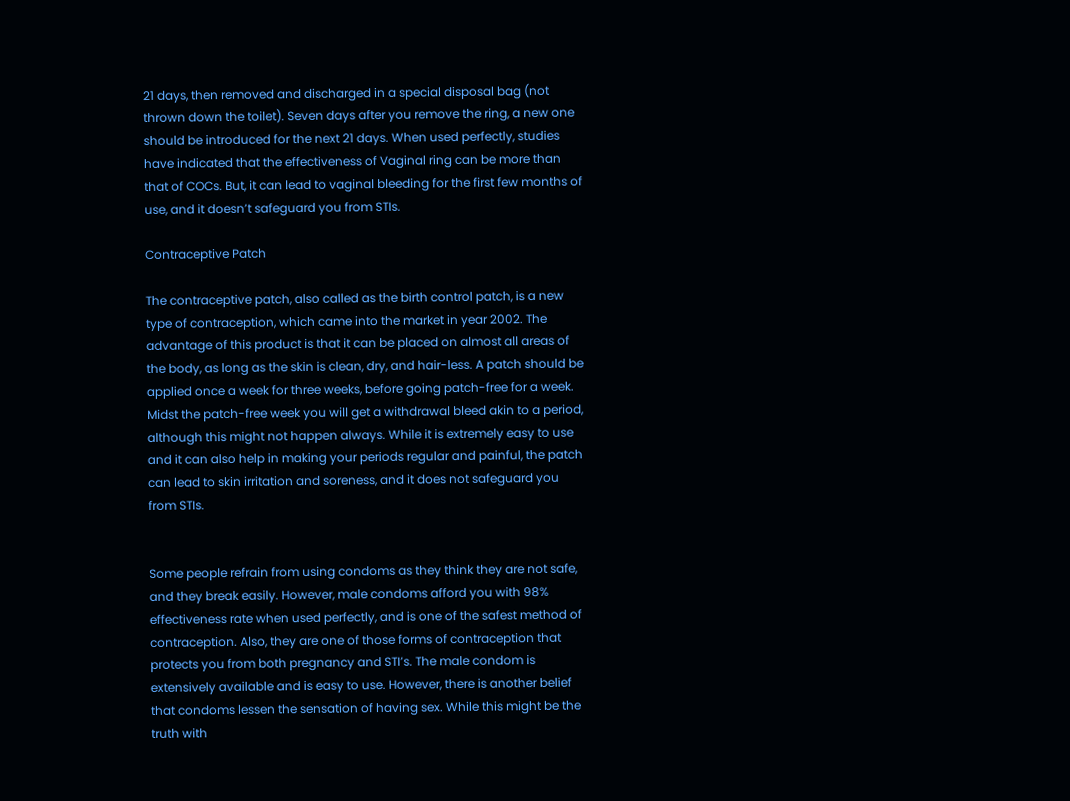21 days, then removed and discharged in a special disposal bag (not thrown down the toilet). Seven days after you remove the ring, a new one should be introduced for the next 21 days. When used perfectly, studies have indicated that the effectiveness of Vaginal ring can be more than that of COCs. But, it can lead to vaginal bleeding for the first few months of use, and it doesn’t safeguard you from STIs.

Contraceptive Patch

The contraceptive patch, also called as the birth control patch, is a new type of contraception, which came into the market in year 2002. The advantage of this product is that it can be placed on almost all areas of the body, as long as the skin is clean, dry, and hair-less. A patch should be applied once a week for three weeks, before going patch-free for a week. Midst the patch-free week you will get a withdrawal bleed akin to a period, although this might not happen always. While it is extremely easy to use and it can also help in making your periods regular and painful, the patch can lead to skin irritation and soreness, and it does not safeguard you from STIs.


Some people refrain from using condoms as they think they are not safe, and they break easily. However, male condoms afford you with 98% effectiveness rate when used perfectly, and is one of the safest method of contraception. Also, they are one of those forms of contraception that protects you from both pregnancy and STI’s. The male condom is extensively available and is easy to use. However, there is another belief that condoms lessen the sensation of having sex. While this might be the truth with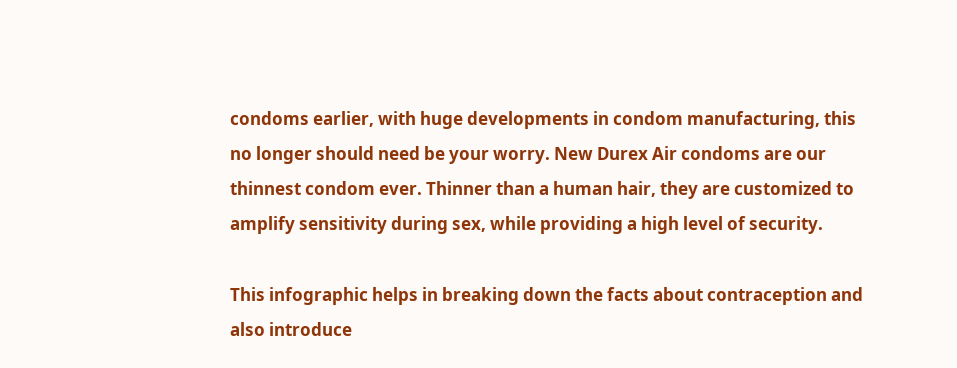condoms earlier, with huge developments in condom manufacturing, this no longer should need be your worry. New Durex Air condoms are our thinnest condom ever. Thinner than a human hair, they are customized to amplify sensitivity during sex, while providing a high level of security.

This infographic helps in breaking down the facts about contraception and also introduce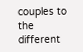couples to the different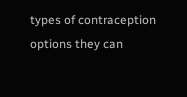types of contraception options they can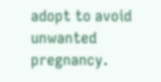adopt to avoid unwanted pregnancy.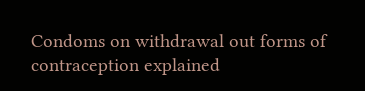Condoms on withdrawal out forms of contraception explained